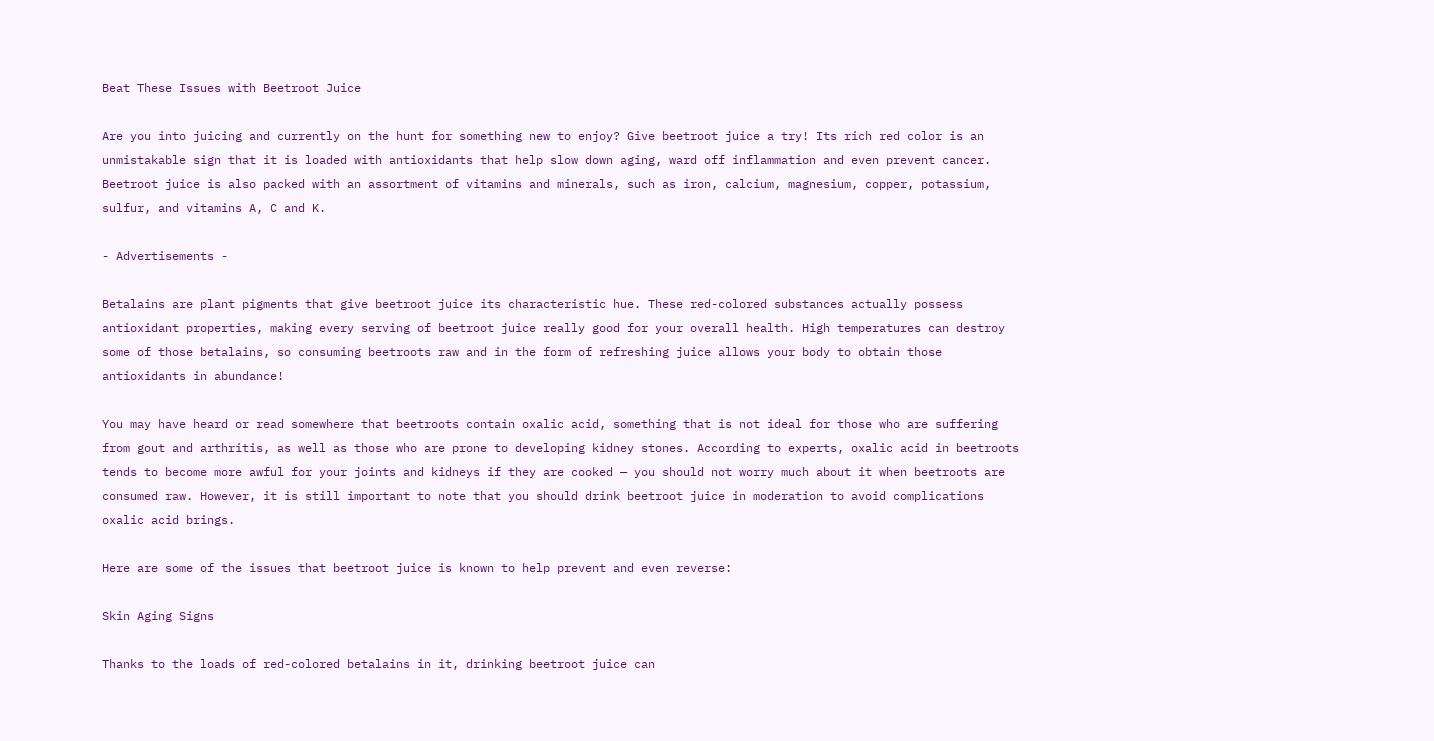Beat These Issues with Beetroot Juice

Are you into juicing and currently on the hunt for something new to enjoy? Give beetroot juice a try! Its rich red color is an unmistakable sign that it is loaded with antioxidants that help slow down aging, ward off inflammation and even prevent cancer. Beetroot juice is also packed with an assortment of vitamins and minerals, such as iron, calcium, magnesium, copper, potassium, sulfur, and vitamins A, C and K.

- Advertisements -

Betalains are plant pigments that give beetroot juice its characteristic hue. These red-colored substances actually possess antioxidant properties, making every serving of beetroot juice really good for your overall health. High temperatures can destroy some of those betalains, so consuming beetroots raw and in the form of refreshing juice allows your body to obtain those antioxidants in abundance!

You may have heard or read somewhere that beetroots contain oxalic acid, something that is not ideal for those who are suffering from gout and arthritis, as well as those who are prone to developing kidney stones. According to experts, oxalic acid in beetroots tends to become more awful for your joints and kidneys if they are cooked — you should not worry much about it when beetroots are consumed raw. However, it is still important to note that you should drink beetroot juice in moderation to avoid complications oxalic acid brings.

Here are some of the issues that beetroot juice is known to help prevent and even reverse:

Skin Aging Signs

Thanks to the loads of red-colored betalains in it, drinking beetroot juice can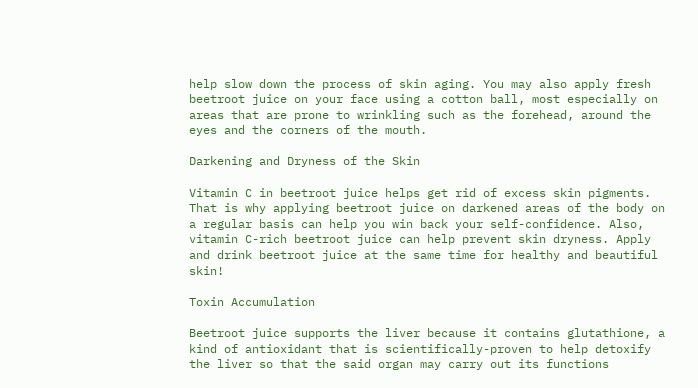help slow down the process of skin aging. You may also apply fresh beetroot juice on your face using a cotton ball, most especially on areas that are prone to wrinkling such as the forehead, around the eyes and the corners of the mouth.

Darkening and Dryness of the Skin

Vitamin C in beetroot juice helps get rid of excess skin pigments. That is why applying beetroot juice on darkened areas of the body on a regular basis can help you win back your self-confidence. Also, vitamin C-rich beetroot juice can help prevent skin dryness. Apply and drink beetroot juice at the same time for healthy and beautiful skin!

Toxin Accumulation

Beetroot juice supports the liver because it contains glutathione, a kind of antioxidant that is scientifically-proven to help detoxify the liver so that the said organ may carry out its functions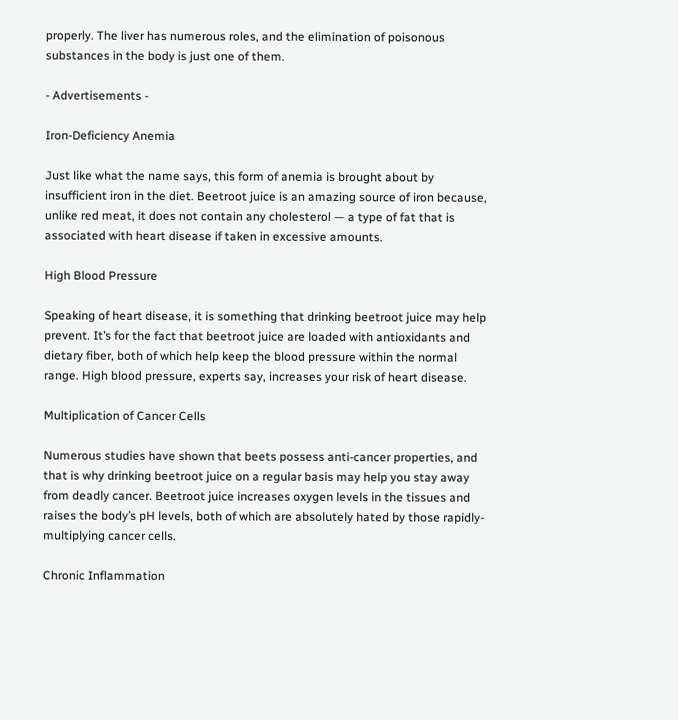properly. The liver has numerous roles, and the elimination of poisonous substances in the body is just one of them.

- Advertisements -

Iron-Deficiency Anemia

Just like what the name says, this form of anemia is brought about by insufficient iron in the diet. Beetroot juice is an amazing source of iron because, unlike red meat, it does not contain any cholesterol — a type of fat that is associated with heart disease if taken in excessive amounts.

High Blood Pressure

Speaking of heart disease, it is something that drinking beetroot juice may help prevent. It’s for the fact that beetroot juice are loaded with antioxidants and dietary fiber, both of which help keep the blood pressure within the normal range. High blood pressure, experts say, increases your risk of heart disease.

Multiplication of Cancer Cells

Numerous studies have shown that beets possess anti-cancer properties, and that is why drinking beetroot juice on a regular basis may help you stay away from deadly cancer. Beetroot juice increases oxygen levels in the tissues and raises the body’s pH levels, both of which are absolutely hated by those rapidly-multiplying cancer cells.

Chronic Inflammation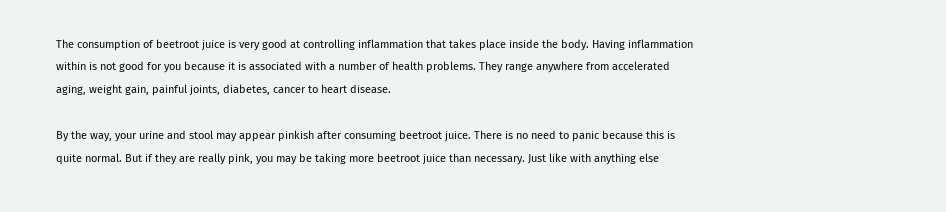The consumption of beetroot juice is very good at controlling inflammation that takes place inside the body. Having inflammation within is not good for you because it is associated with a number of health problems. They range anywhere from accelerated aging, weight gain, painful joints, diabetes, cancer to heart disease.

By the way, your urine and stool may appear pinkish after consuming beetroot juice. There is no need to panic because this is quite normal. But if they are really pink, you may be taking more beetroot juice than necessary. Just like with anything else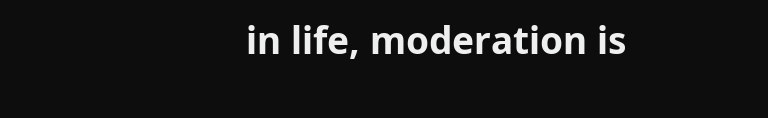in life, moderation is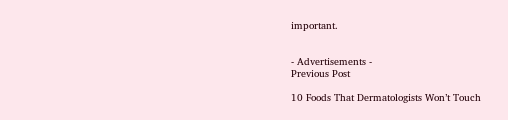important.


- Advertisements -
Previous Post

10 Foods That Dermatologists Won’t Touch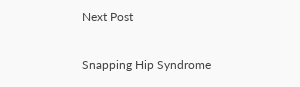Next Post

Snapping Hip Syndrome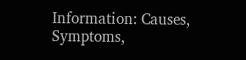Information: Causes, Symptoms,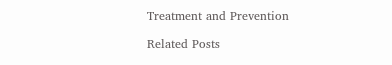Treatment and Prevention

Related Posts